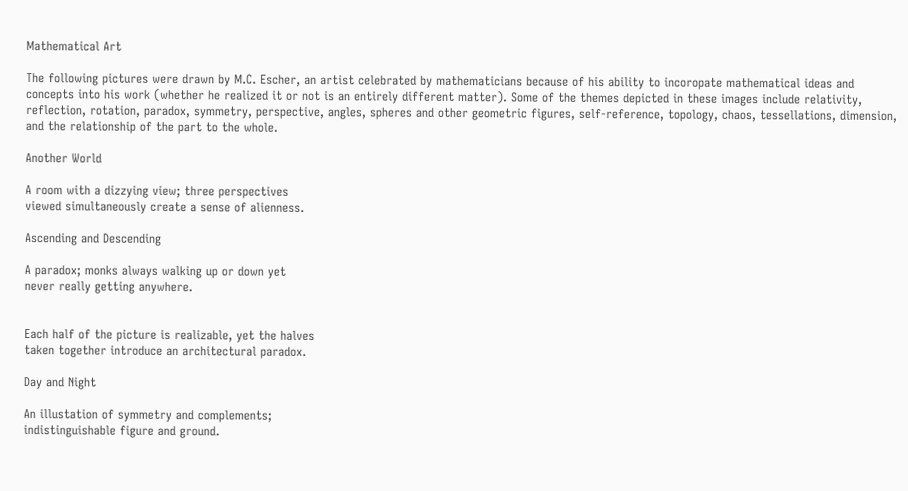Mathematical Art

The following pictures were drawn by M.C. Escher, an artist celebrated by mathematicians because of his ability to incoropate mathematical ideas and concepts into his work (whether he realized it or not is an entirely different matter). Some of the themes depicted in these images include relativity, reflection, rotation, paradox, symmetry, perspective, angles, spheres and other geometric figures, self-reference, topology, chaos, tessellations, dimension, and the relationship of the part to the whole.

Another World

A room with a dizzying view; three perspectives
viewed simultaneously create a sense of alienness.

Ascending and Descending

A paradox; monks always walking up or down yet
never really getting anywhere.


Each half of the picture is realizable, yet the halves
taken together introduce an architectural paradox.

Day and Night

An illustation of symmetry and complements;
indistinguishable figure and ground.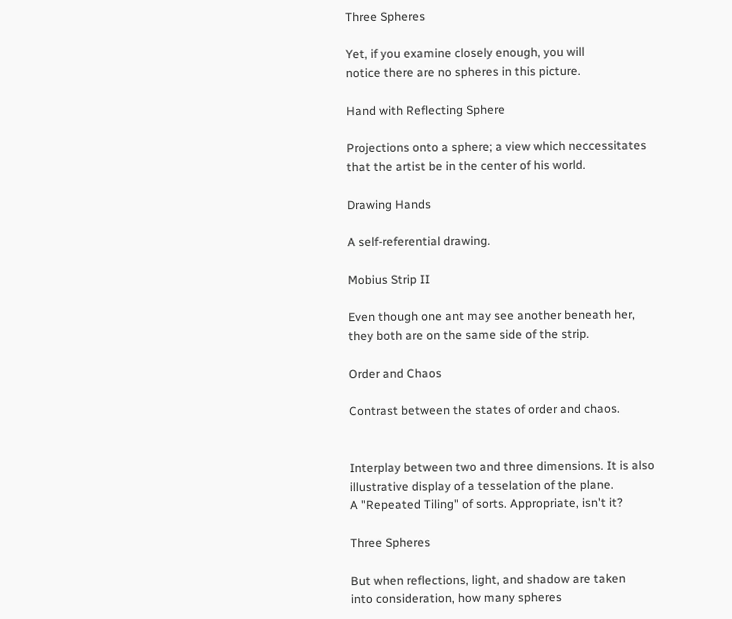Three Spheres

Yet, if you examine closely enough, you will
notice there are no spheres in this picture.

Hand with Reflecting Sphere

Projections onto a sphere; a view which neccessitates
that the artist be in the center of his world.

Drawing Hands

A self-referential drawing.

Mobius Strip II

Even though one ant may see another beneath her,
they both are on the same side of the strip.

Order and Chaos

Contrast between the states of order and chaos.


Interplay between two and three dimensions. It is also
illustrative display of a tesselation of the plane.
A "Repeated Tiling" of sorts. Appropriate, isn't it?

Three Spheres

But when reflections, light, and shadow are taken
into consideration, how many spheres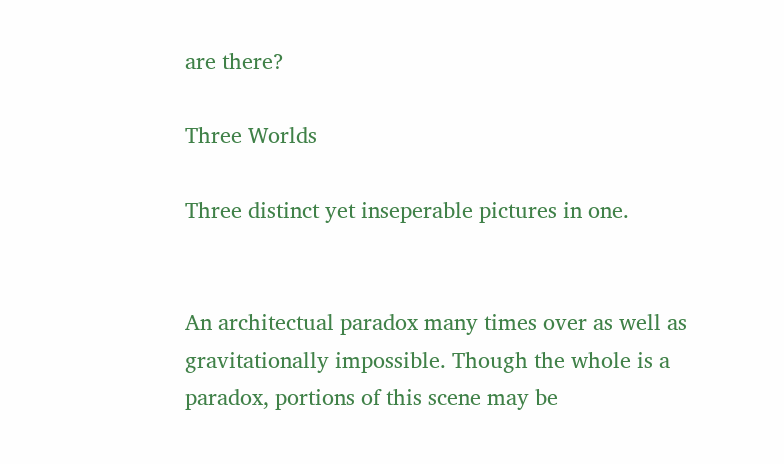are there?

Three Worlds

Three distinct yet inseperable pictures in one.


An architectual paradox many times over as well as
gravitationally impossible. Though the whole is a
paradox, portions of this scene may be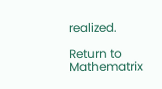realized.

Return to Mathematrix